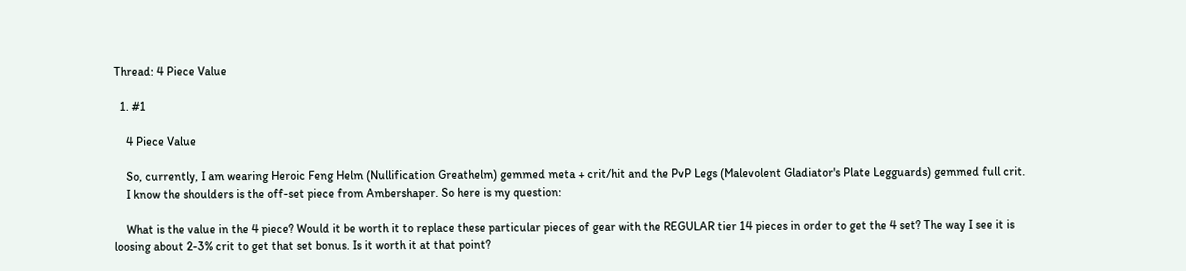Thread: 4 Piece Value

  1. #1

    4 Piece Value

    So, currently, I am wearing Heroic Feng Helm (Nullification Greathelm) gemmed meta + crit/hit and the PvP Legs (Malevolent Gladiator's Plate Legguards) gemmed full crit.
    I know the shoulders is the off-set piece from Ambershaper. So here is my question:

    What is the value in the 4 piece? Would it be worth it to replace these particular pieces of gear with the REGULAR tier 14 pieces in order to get the 4 set? The way I see it is loosing about 2-3% crit to get that set bonus. Is it worth it at that point?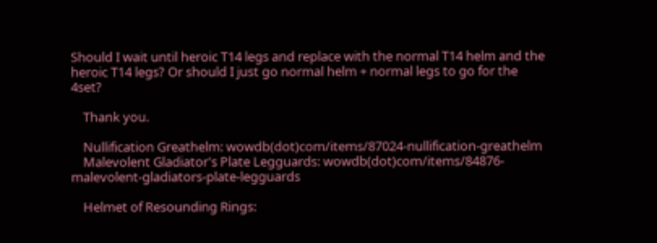Should I wait until heroic T14 legs and replace with the normal T14 helm and the heroic T14 legs? Or should I just go normal helm + normal legs to go for the 4set?

    Thank you.

    Nullification Greathelm: wowdb(dot)com/items/87024-nullification-greathelm
    Malevolent Gladiator's Plate Legguards: wowdb(dot)com/items/84876-malevolent-gladiators-plate-legguards

    Helmet of Resounding Rings: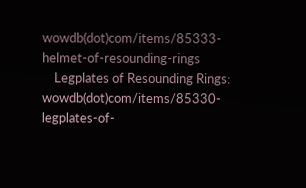wowdb(dot)com/items/85333-helmet-of-resounding-rings
    Legplates of Resounding Rings: wowdb(dot)com/items/85330-legplates-of-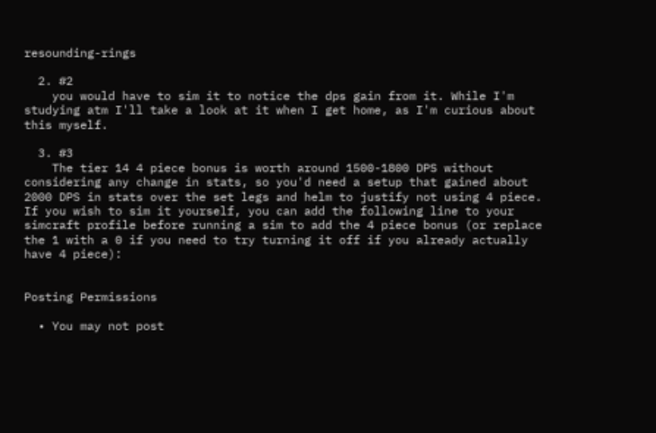resounding-rings

  2. #2
    you would have to sim it to notice the dps gain from it. While I'm studying atm I'll take a look at it when I get home, as I'm curious about this myself.

  3. #3
    The tier 14 4 piece bonus is worth around 1500-1800 DPS without considering any change in stats, so you'd need a setup that gained about 2000 DPS in stats over the set legs and helm to justify not using 4 piece. If you wish to sim it yourself, you can add the following line to your simcraft profile before running a sim to add the 4 piece bonus (or replace the 1 with a 0 if you need to try turning it off if you already actually have 4 piece):


Posting Permissions

  • You may not post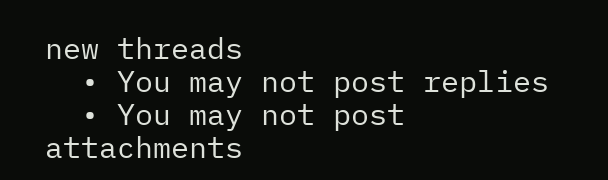new threads
  • You may not post replies
  • You may not post attachments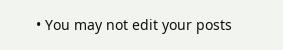• You may not edit your posts